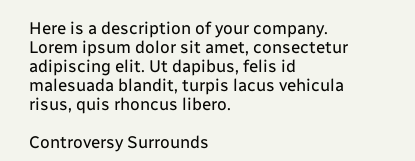Here is a description of your company. Lorem ipsum dolor sit amet, consectetur adipiscing elit. Ut dapibus, felis id malesuada blandit, turpis lacus vehicula risus, quis rhoncus libero.

Controversy Surrounds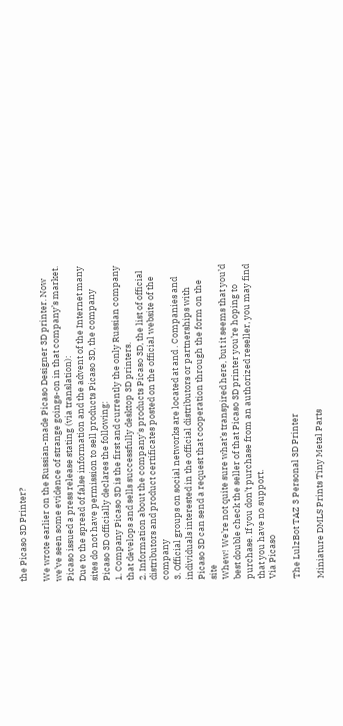the Picaso 3D Printer?

We wrote earlier on the Russian-made Picaso Designer 3D printer. Now we’ve seen some evidence of strange goings-on in that company’s market. Picaso issued a press release stating (via translation):
Due to the spread of false information and the advent of the Internet many sites do not have permission to sell products Picaso 3D, the company Picaso 3D officially declares the following:
1. Company Picaso 3D is the first and currently the only Russian company that develops and sells successfully desktop 3D printers.
2. Information about the company's products Picaso 3D, the list of official distributors and product certificates posted on the official website of the company
3. Official groups on social networks are located at and . Companies and individuals interested in the official distributors or partnerships with Picaso 3D can send a request that cooperation through the form on the site
Whew! We’re not quite sure what’s transpired here, but it seems that you’d best double check the seller of that Picaso 3D printer you’re hoping to purchase. If you don’t purchase from an authorized reseller, you may find that you have no support.
Via Picaso

The LulzBot TAZ 3 Personal 3D Printer

Miniature DMLS Prints Tiny Metal Parts